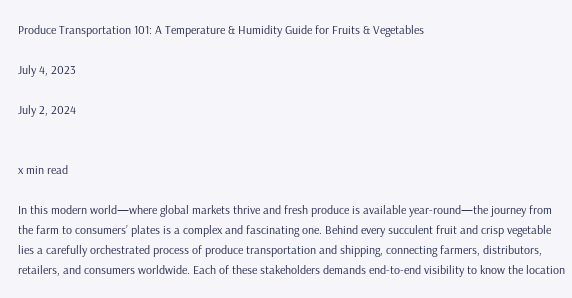Produce Transportation 101: A Temperature & Humidity Guide for Fruits & Vegetables

July 4, 2023

July 2, 2024


x min read

In this modern world—where global markets thrive and fresh produce is available year-round—the journey from the farm to consumers’ plates is a complex and fascinating one. Behind every succulent fruit and crisp vegetable lies a carefully orchestrated process of produce transportation and shipping, connecting farmers, distributors, retailers, and consumers worldwide. Each of these stakeholders demands end-to-end visibility to know the location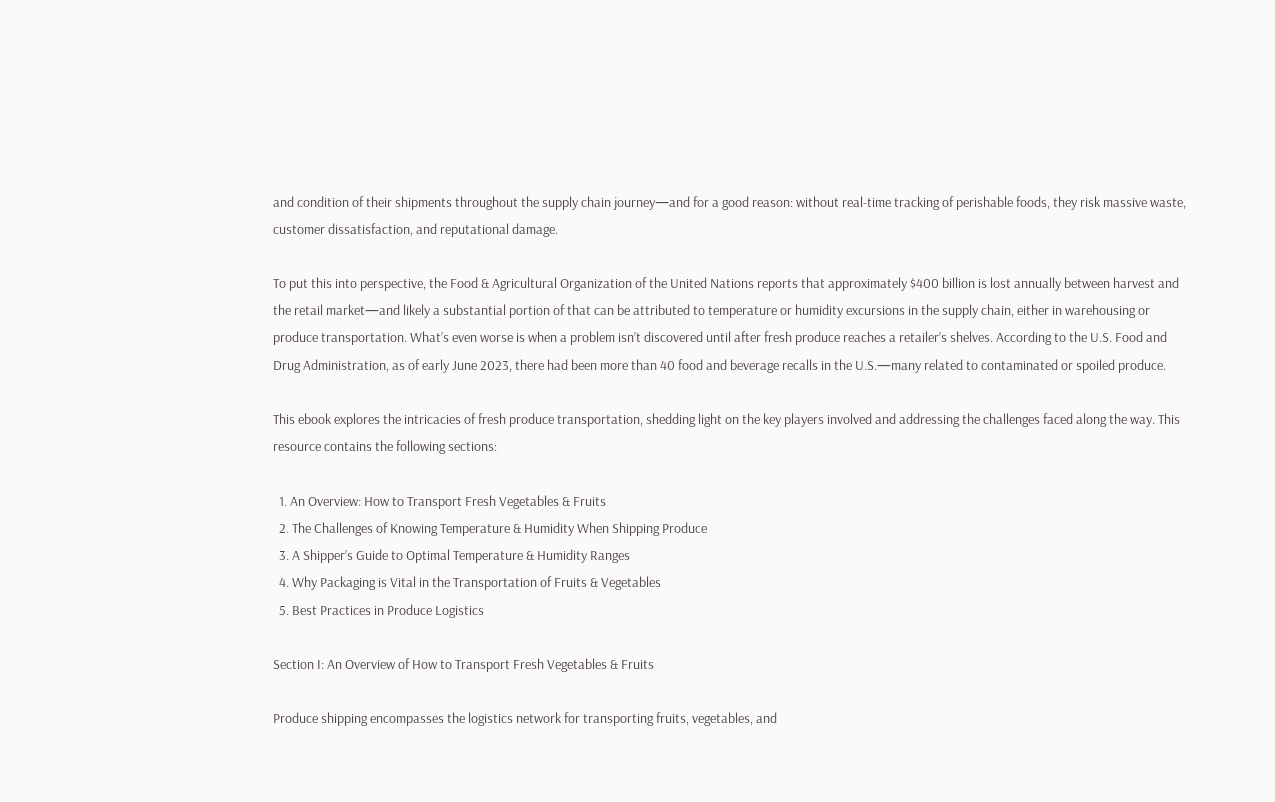and condition of their shipments throughout the supply chain journey—and for a good reason: without real-time tracking of perishable foods, they risk massive waste, customer dissatisfaction, and reputational damage.

To put this into perspective, the Food & Agricultural Organization of the United Nations reports that approximately $400 billion is lost annually between harvest and the retail market—and likely a substantial portion of that can be attributed to temperature or humidity excursions in the supply chain, either in warehousing or produce transportation. What’s even worse is when a problem isn’t discovered until after fresh produce reaches a retailer’s shelves. According to the U.S. Food and Drug Administration, as of early June 2023, there had been more than 40 food and beverage recalls in the U.S.—many related to contaminated or spoiled produce.

This ebook explores the intricacies of fresh produce transportation, shedding light on the key players involved and addressing the challenges faced along the way. This resource contains the following sections:

  1. An Overview: How to Transport Fresh Vegetables & Fruits
  2. The Challenges of Knowing Temperature & Humidity When Shipping Produce
  3. A Shipper’s Guide to Optimal Temperature & Humidity Ranges
  4. Why Packaging is Vital in the Transportation of Fruits & Vegetables
  5. Best Practices in Produce Logistics

Section I: An Overview of How to Transport Fresh Vegetables & Fruits

Produce shipping encompasses the logistics network for transporting fruits, vegetables, and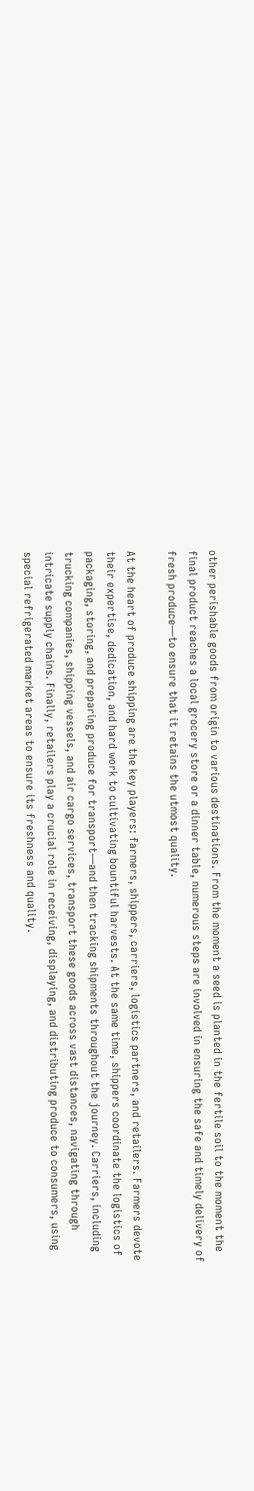other perishable goods from origin to various destinations. From the moment a seed is planted in the fertile soil to the moment the final product reaches a local grocery store or a dinner table, numerous steps are involved in ensuring the safe and timely delivery of fresh produce—to ensure that it retains the utmost quality.

At the heart of produce shipping are the key players: farmers, shippers, carriers, logistics partners, and retailers. Farmers devote their expertise, dedication, and hard work to cultivating bountiful harvests. At the same time, shippers coordinate the logistics of packaging, storing, and preparing produce for transport—and then tracking shipments throughout the journey. Carriers, including trucking companies, shipping vessels, and air cargo services, transport these goods across vast distances, navigating through intricate supply chains. Finally, retailers play a crucial role in receiving, displaying, and distributing produce to consumers, using special refrigerated market areas to ensure its freshness and quality.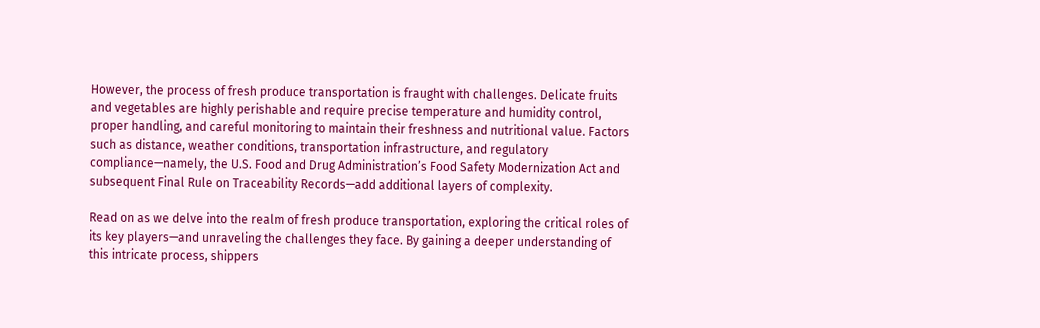However, the process of fresh produce transportation is fraught with challenges. Delicate fruits and vegetables are highly perishable and require precise temperature and humidity control, proper handling, and careful monitoring to maintain their freshness and nutritional value. Factors such as distance, weather conditions, transportation infrastructure, and regulatory compliance—namely, the U.S. Food and Drug Administration’s Food Safety Modernization Act and subsequent Final Rule on Traceability Records—add additional layers of complexity.

Read on as we delve into the realm of fresh produce transportation, exploring the critical roles of its key players—and unraveling the challenges they face. By gaining a deeper understanding of this intricate process, shippers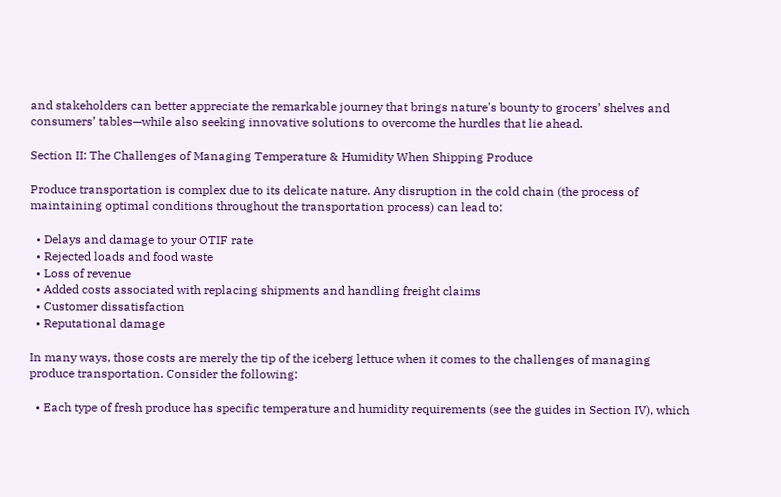and stakeholders can better appreciate the remarkable journey that brings nature's bounty to grocers’ shelves and consumers’ tables—while also seeking innovative solutions to overcome the hurdles that lie ahead.

Section II: The Challenges of Managing Temperature & Humidity When Shipping Produce

Produce transportation is complex due to its delicate nature. Any disruption in the cold chain (the process of maintaining optimal conditions throughout the transportation process) can lead to:

  • Delays and damage to your OTIF rate
  • Rejected loads and food waste
  • Loss of revenue
  • Added costs associated with replacing shipments and handling freight claims
  • Customer dissatisfaction
  • Reputational damage

In many ways, those costs are merely the tip of the iceberg lettuce when it comes to the challenges of managing produce transportation. Consider the following:

  • Each type of fresh produce has specific temperature and humidity requirements (see the guides in Section IV), which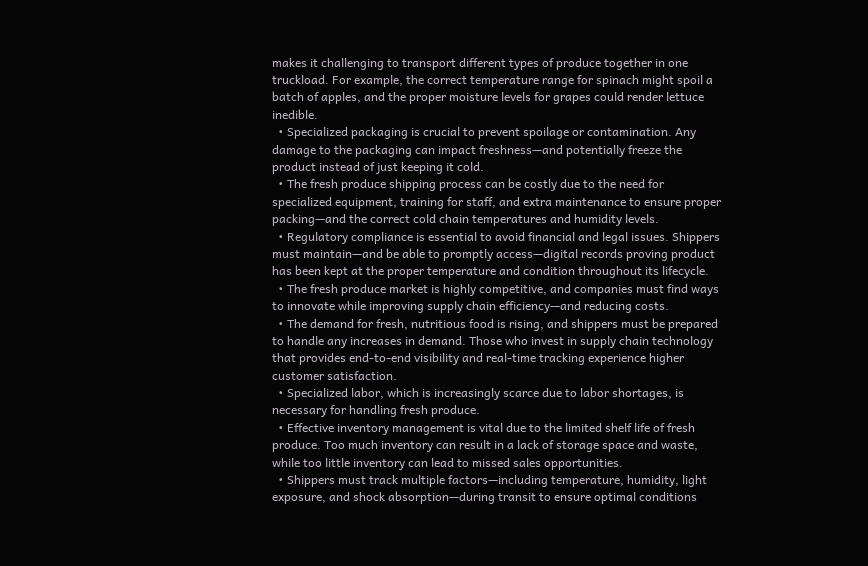makes it challenging to transport different types of produce together in one truckload. For example, the correct temperature range for spinach might spoil a batch of apples, and the proper moisture levels for grapes could render lettuce inedible.
  • Specialized packaging is crucial to prevent spoilage or contamination. Any damage to the packaging can impact freshness—and potentially freeze the product instead of just keeping it cold.
  • The fresh produce shipping process can be costly due to the need for specialized equipment, training for staff, and extra maintenance to ensure proper packing—and the correct cold chain temperatures and humidity levels.
  • Regulatory compliance is essential to avoid financial and legal issues. Shippers must maintain—and be able to promptly access—digital records proving product has been kept at the proper temperature and condition throughout its lifecycle.
  • The fresh produce market is highly competitive, and companies must find ways to innovate while improving supply chain efficiency—and reducing costs.
  • The demand for fresh, nutritious food is rising, and shippers must be prepared to handle any increases in demand. Those who invest in supply chain technology that provides end-to-end visibility and real-time tracking experience higher customer satisfaction.
  • Specialized labor, which is increasingly scarce due to labor shortages, is necessary for handling fresh produce.
  • Effective inventory management is vital due to the limited shelf life of fresh produce. Too much inventory can result in a lack of storage space and waste, while too little inventory can lead to missed sales opportunities.
  • Shippers must track multiple factors—including temperature, humidity, light exposure, and shock absorption—during transit to ensure optimal conditions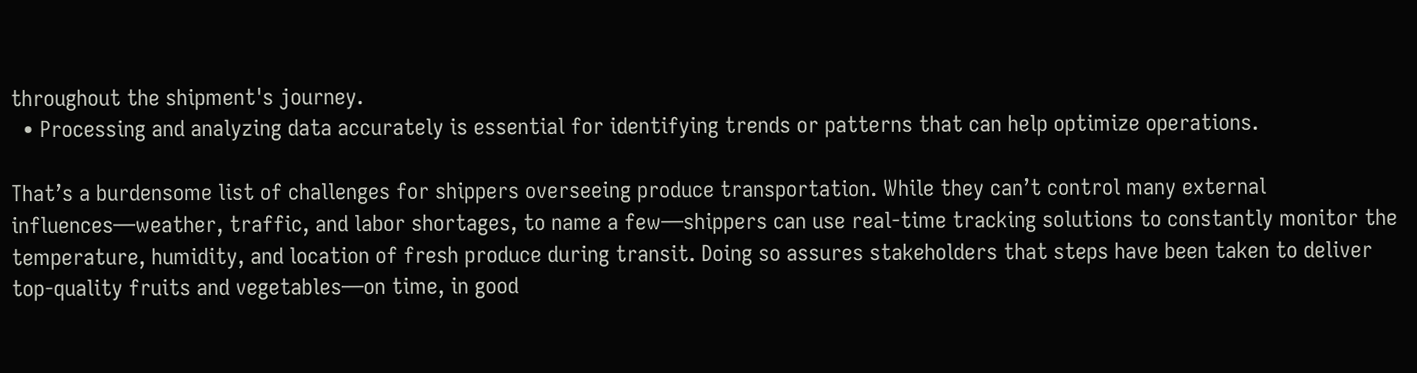throughout the shipment's journey.
  • Processing and analyzing data accurately is essential for identifying trends or patterns that can help optimize operations.

That’s a burdensome list of challenges for shippers overseeing produce transportation. While they can’t control many external influences—weather, traffic, and labor shortages, to name a few—shippers can use real-time tracking solutions to constantly monitor the temperature, humidity, and location of fresh produce during transit. Doing so assures stakeholders that steps have been taken to deliver top-quality fruits and vegetables—on time, in good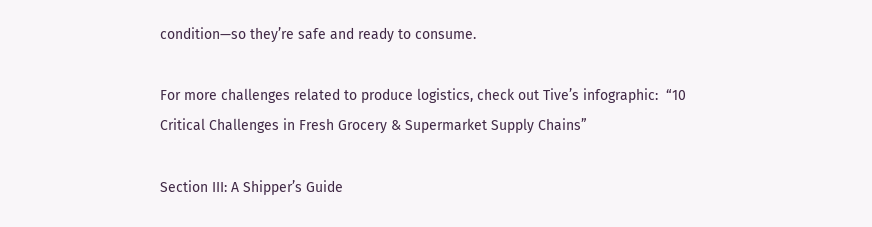condition—so they’re safe and ready to consume.

For more challenges related to produce logistics, check out Tive’s infographic:  “10 Critical Challenges in Fresh Grocery & Supermarket Supply Chains”

Section III: A Shipper’s Guide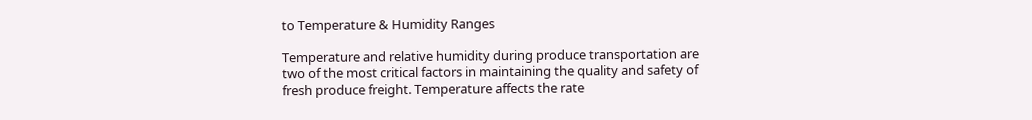to Temperature & Humidity Ranges

Temperature and relative humidity during produce transportation are two of the most critical factors in maintaining the quality and safety of fresh produce freight. Temperature affects the rate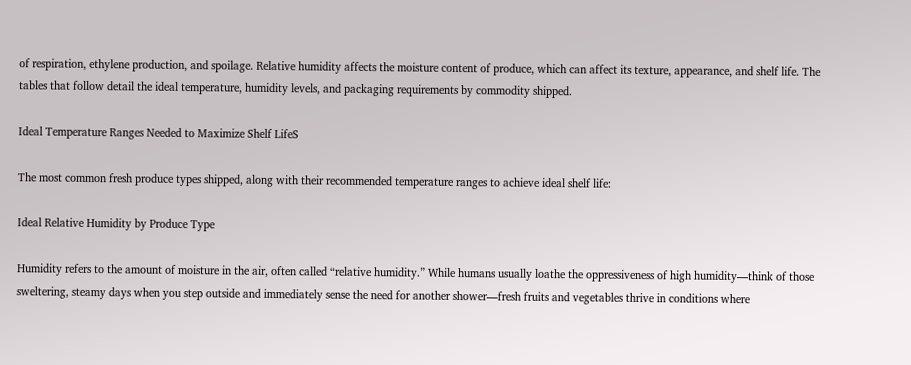of respiration, ethylene production, and spoilage. Relative humidity affects the moisture content of produce, which can affect its texture, appearance, and shelf life. The tables that follow detail the ideal temperature, humidity levels, and packaging requirements by commodity shipped.

Ideal Temperature Ranges Needed to Maximize Shelf LifeS

The most common fresh produce types shipped, along with their recommended temperature ranges to achieve ideal shelf life:

Ideal Relative Humidity by Produce Type

Humidity refers to the amount of moisture in the air, often called “relative humidity.” While humans usually loathe the oppressiveness of high humidity—think of those sweltering, steamy days when you step outside and immediately sense the need for another shower—fresh fruits and vegetables thrive in conditions where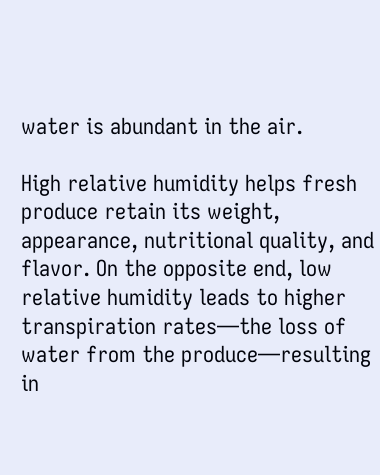water is abundant in the air.

High relative humidity helps fresh produce retain its weight, appearance, nutritional quality, and flavor. On the opposite end, low relative humidity leads to higher transpiration rates—the loss of water from the produce—resulting in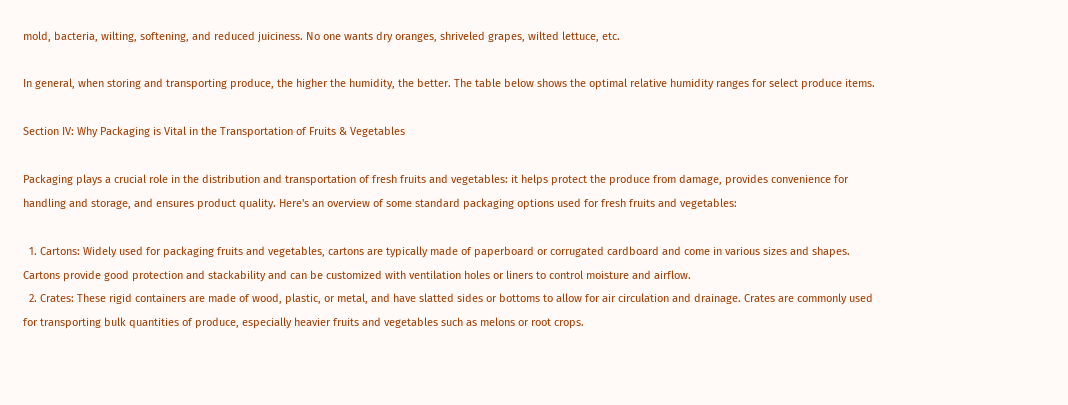mold, bacteria, wilting, softening, and reduced juiciness. No one wants dry oranges, shriveled grapes, wilted lettuce, etc.

In general, when storing and transporting produce, the higher the humidity, the better. The table below shows the optimal relative humidity ranges for select produce items.

Section IV: Why Packaging is Vital in the Transportation of Fruits & Vegetables

Packaging plays a crucial role in the distribution and transportation of fresh fruits and vegetables: it helps protect the produce from damage, provides convenience for handling and storage, and ensures product quality. Here's an overview of some standard packaging options used for fresh fruits and vegetables:

  1. Cartons: Widely used for packaging fruits and vegetables, cartons are typically made of paperboard or corrugated cardboard and come in various sizes and shapes. Cartons provide good protection and stackability and can be customized with ventilation holes or liners to control moisture and airflow.
  2. Crates: These rigid containers are made of wood, plastic, or metal, and have slatted sides or bottoms to allow for air circulation and drainage. Crates are commonly used for transporting bulk quantities of produce, especially heavier fruits and vegetables such as melons or root crops.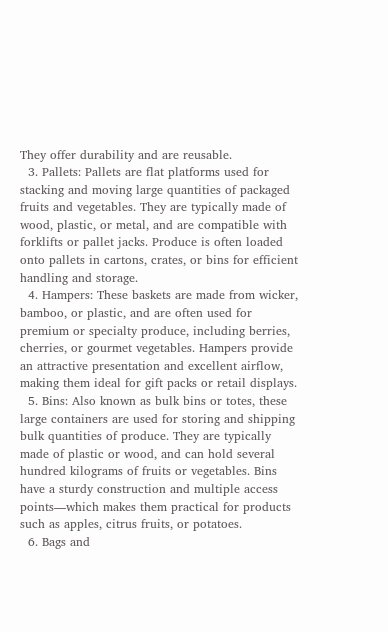They offer durability and are reusable.
  3. Pallets: Pallets are flat platforms used for stacking and moving large quantities of packaged fruits and vegetables. They are typically made of wood, plastic, or metal, and are compatible with forklifts or pallet jacks. Produce is often loaded onto pallets in cartons, crates, or bins for efficient handling and storage.
  4. Hampers: These baskets are made from wicker, bamboo, or plastic, and are often used for premium or specialty produce, including berries, cherries, or gourmet vegetables. Hampers provide an attractive presentation and excellent airflow, making them ideal for gift packs or retail displays.
  5. Bins: Also known as bulk bins or totes, these large containers are used for storing and shipping bulk quantities of produce. They are typically made of plastic or wood, and can hold several hundred kilograms of fruits or vegetables. Bins have a sturdy construction and multiple access points—which makes them practical for products such as apples, citrus fruits, or potatoes.
  6. Bags and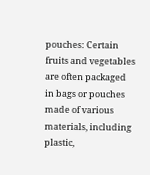pouches: Certain fruits and vegetables are often packaged in bags or pouches made of various materials, including plastic,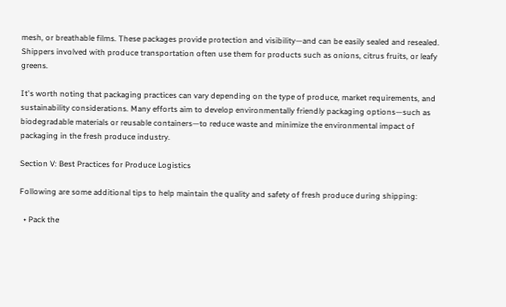mesh, or breathable films. These packages provide protection and visibility—and can be easily sealed and resealed. Shippers involved with produce transportation often use them for products such as onions, citrus fruits, or leafy greens.

It's worth noting that packaging practices can vary depending on the type of produce, market requirements, and sustainability considerations. Many efforts aim to develop environmentally friendly packaging options—such as biodegradable materials or reusable containers—to reduce waste and minimize the environmental impact of packaging in the fresh produce industry.

Section V: Best Practices for Produce Logistics

Following are some additional tips to help maintain the quality and safety of fresh produce during shipping:

  • Pack the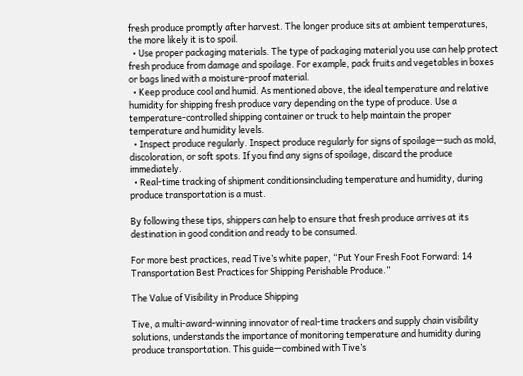fresh produce promptly after harvest. The longer produce sits at ambient temperatures, the more likely it is to spoil.
  • Use proper packaging materials. The type of packaging material you use can help protect fresh produce from damage and spoilage. For example, pack fruits and vegetables in boxes or bags lined with a moisture-proof material.
  • Keep produce cool and humid. As mentioned above, the ideal temperature and relative humidity for shipping fresh produce vary depending on the type of produce. Use a temperature-controlled shipping container or truck to help maintain the proper temperature and humidity levels.
  • Inspect produce regularly. Inspect produce regularly for signs of spoilage—such as mold, discoloration, or soft spots. If you find any signs of spoilage, discard the produce immediately.
  • Real-time tracking of shipment conditionsincluding temperature and humidity, during produce transportation is a must.

By following these tips, shippers can help to ensure that fresh produce arrives at its destination in good condition and ready to be consumed.

For more best practices, read Tive’s white paper, “Put Your Fresh Foot Forward: 14 Transportation Best Practices for Shipping Perishable Produce.”

The Value of Visibility in Produce Shipping

Tive, a multi-award-winning innovator of real-time trackers and supply chain visibility solutions, understands the importance of monitoring temperature and humidity during produce transportation. This guide—combined with Tive’s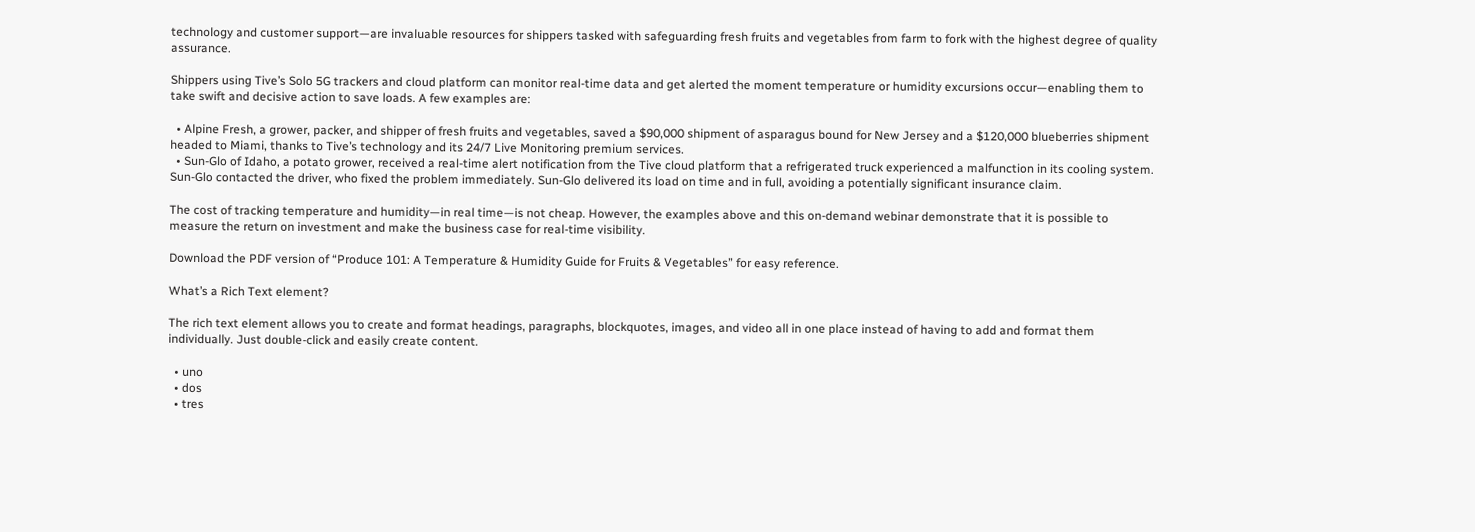technology and customer support—are invaluable resources for shippers tasked with safeguarding fresh fruits and vegetables from farm to fork with the highest degree of quality assurance.

Shippers using Tive’s Solo 5G trackers and cloud platform can monitor real-time data and get alerted the moment temperature or humidity excursions occur—enabling them to take swift and decisive action to save loads. A few examples are:

  • Alpine Fresh, a grower, packer, and shipper of fresh fruits and vegetables, saved a $90,000 shipment of asparagus bound for New Jersey and a $120,000 blueberries shipment headed to Miami, thanks to Tive’s technology and its 24/7 Live Monitoring premium services.
  • Sun-Glo of Idaho, a potato grower, received a real-time alert notification from the Tive cloud platform that a refrigerated truck experienced a malfunction in its cooling system. Sun-Glo contacted the driver, who fixed the problem immediately. Sun-Glo delivered its load on time and in full, avoiding a potentially significant insurance claim.

The cost of tracking temperature and humidity—in real time—is not cheap. However, the examples above and this on-demand webinar demonstrate that it is possible to measure the return on investment and make the business case for real-time visibility.

Download the PDF version of “Produce 101: A Temperature & Humidity Guide for Fruits & Vegetables” for easy reference.

What’s a Rich Text element?

The rich text element allows you to create and format headings, paragraphs, blockquotes, images, and video all in one place instead of having to add and format them individually. Just double-click and easily create content.

  • uno
  • dos
  • tres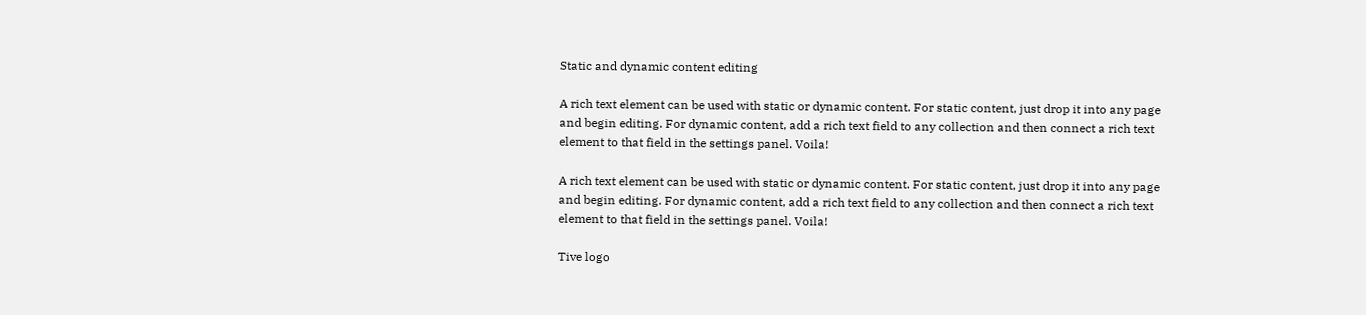Static and dynamic content editing

A rich text element can be used with static or dynamic content. For static content, just drop it into any page and begin editing. For dynamic content, add a rich text field to any collection and then connect a rich text element to that field in the settings panel. Voila!

A rich text element can be used with static or dynamic content. For static content, just drop it into any page and begin editing. For dynamic content, add a rich text field to any collection and then connect a rich text element to that field in the settings panel. Voila!

Tive logo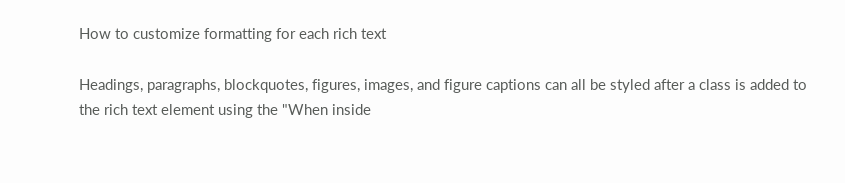How to customize formatting for each rich text

Headings, paragraphs, blockquotes, figures, images, and figure captions can all be styled after a class is added to the rich text element using the "When inside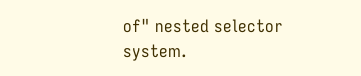of" nested selector system.